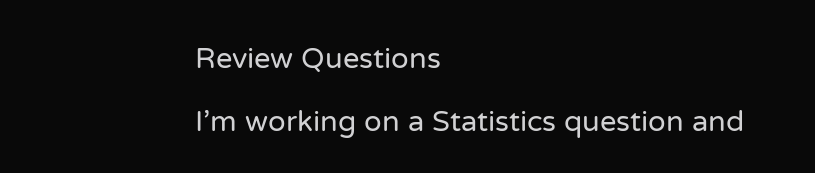Review Questions

I’m working on a Statistics question and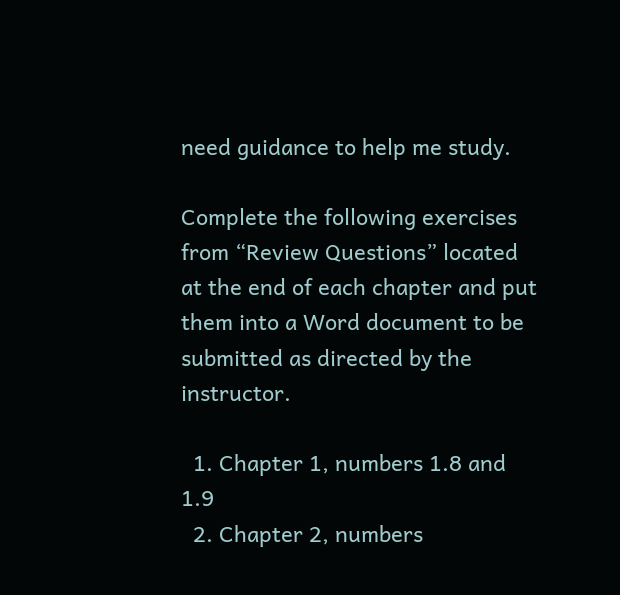need guidance to help me study.

Complete the following exercises from “Review Questions” located at the end of each chapter and put them into a Word document to be submitted as directed by the instructor.

  1. Chapter 1, numbers 1.8 and 1.9
  2. Chapter 2, numbers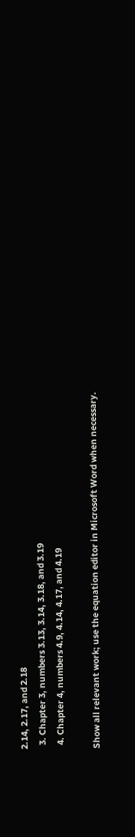2.14, 2.17, and 2.18
  3. Chapter 3, numbers 3.13, 3.14, 3.18, and 3.19
  4. Chapter 4, numbers 4.9, 4.14, 4.17, and 4.19

Show all relevant work; use the equation editor in Microsoft Word when necessary.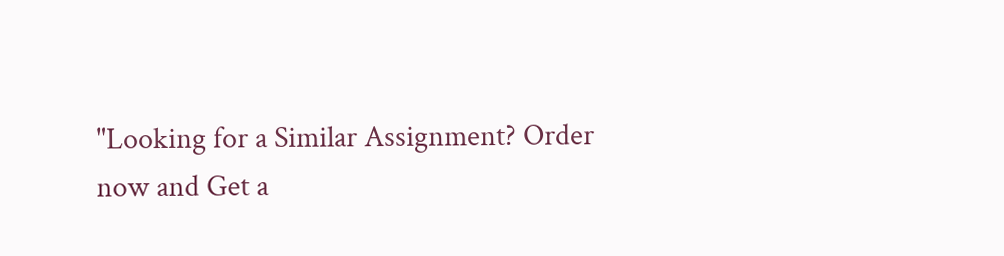"Looking for a Similar Assignment? Order now and Get a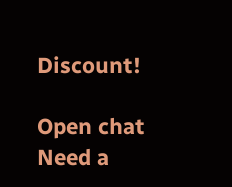Discount!

Open chat
Need a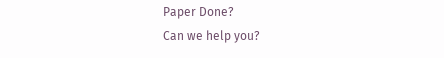Paper Done?
Can we help you?